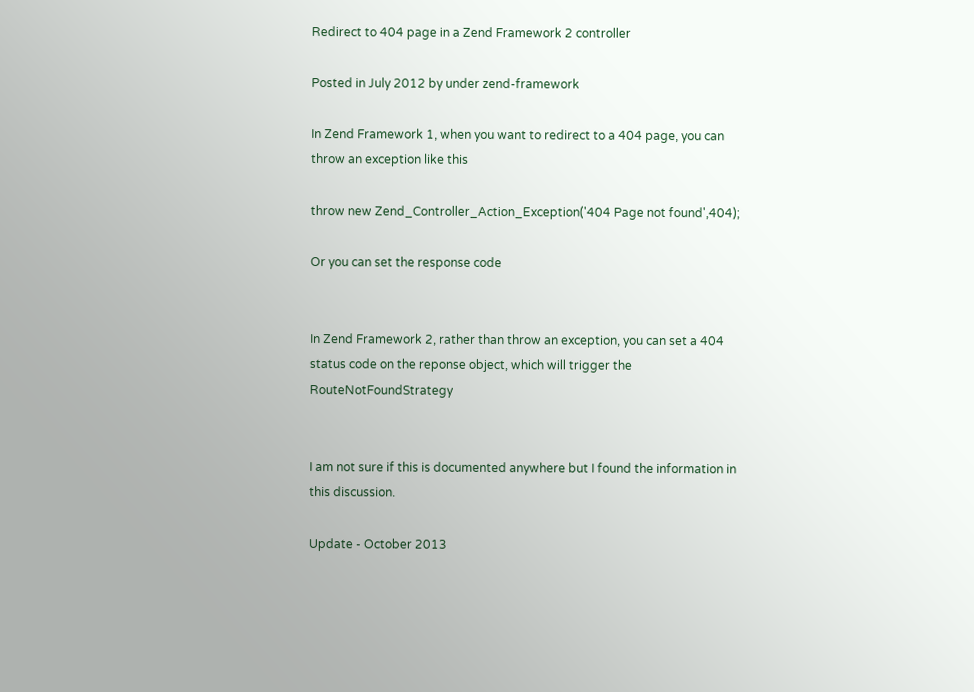Redirect to 404 page in a Zend Framework 2 controller

Posted in July 2012 by under zend-framework

In Zend Framework 1, when you want to redirect to a 404 page, you can throw an exception like this

throw new Zend_Controller_Action_Exception('404 Page not found',404);

Or you can set the response code


In Zend Framework 2, rather than throw an exception, you can set a 404 status code on the reponse object, which will trigger the RouteNotFoundStrategy


I am not sure if this is documented anywhere but I found the information in this discussion.

Update - October 2013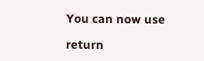You can now use

return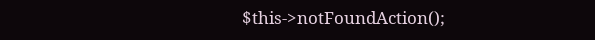$this->notFoundAction();